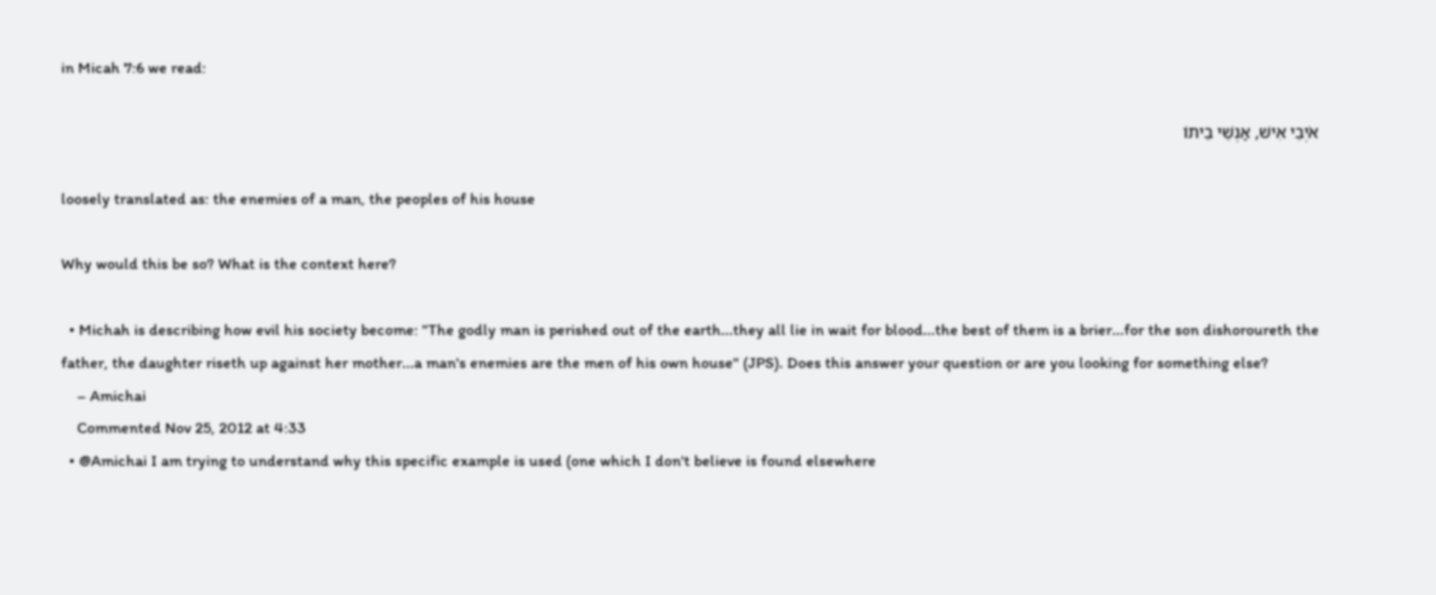in Micah 7:6 we read:

אֹיְבֵי אִישׁ, אַנְשֵׁי בֵיתוֹ

loosely translated as: the enemies of a man, the peoples of his house

Why would this be so? What is the context here?

  • Michah is describing how evil his society become: "The godly man is perished out of the earth...they all lie in wait for blood...the best of them is a brier...for the son dishoroureth the father, the daughter riseth up against her mother...a man's enemies are the men of his own house" (JPS). Does this answer your question or are you looking for something else?
    – Amichai
    Commented Nov 25, 2012 at 4:33
  • @Amichai I am trying to understand why this specific example is used (one which I don't believe is found elsewhere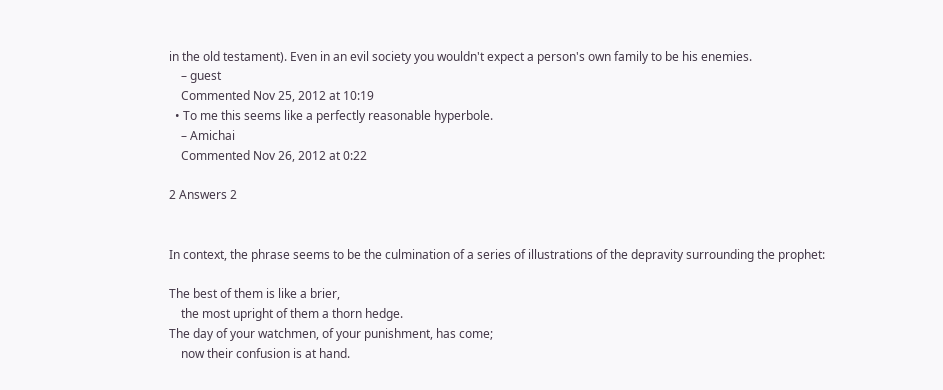in the old testament). Even in an evil society you wouldn't expect a person's own family to be his enemies.
    – guest
    Commented Nov 25, 2012 at 10:19
  • To me this seems like a perfectly reasonable hyperbole.
    – Amichai
    Commented Nov 26, 2012 at 0:22

2 Answers 2


In context, the phrase seems to be the culmination of a series of illustrations of the depravity surrounding the prophet:

The best of them is like a brier,
    the most upright of them a thorn hedge.
The day of your watchmen, of your punishment, has come;
    now their confusion is at hand.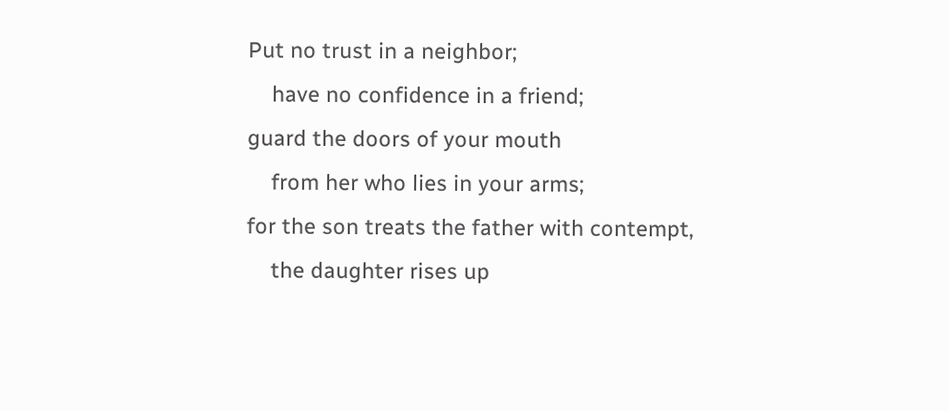Put no trust in a neighbor;
    have no confidence in a friend;
guard the doors of your mouth
    from her who lies in your arms;
for the son treats the father with contempt,
    the daughter rises up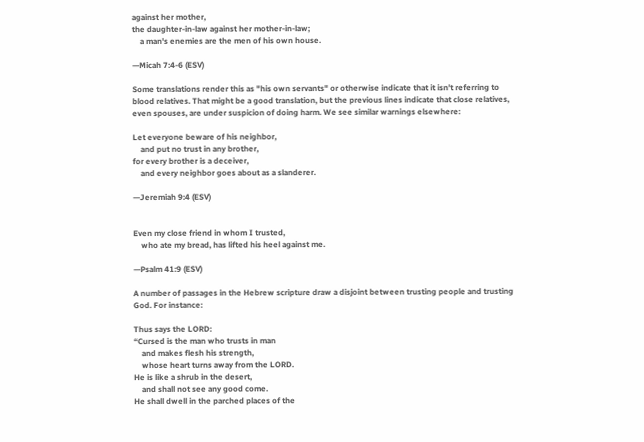against her mother,
the daughter-in-law against her mother-in-law;
    a man's enemies are the men of his own house.

—Micah 7:4-6 (ESV)

Some translations render this as "his own servants" or otherwise indicate that it isn't referring to blood relatives. That might be a good translation, but the previous lines indicate that close relatives, even spouses, are under suspicion of doing harm. We see similar warnings elsewhere:

Let everyone beware of his neighbor,
    and put no trust in any brother,
for every brother is a deceiver,
    and every neighbor goes about as a slanderer.

—Jeremiah 9:4 (ESV)


Even my close friend in whom I trusted,
    who ate my bread, has lifted his heel against me.

—Psalm 41:9 (ESV)

A number of passages in the Hebrew scripture draw a disjoint between trusting people and trusting God. For instance:

Thus says the LORD:
“Cursed is the man who trusts in man
    and makes flesh his strength,
    whose heart turns away from the LORD.
He is like a shrub in the desert,
    and shall not see any good come.
He shall dwell in the parched places of the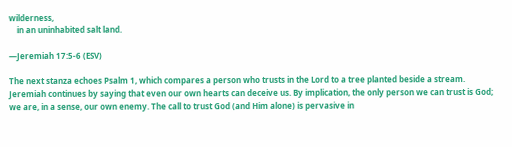wilderness,
    in an uninhabited salt land.

—Jeremiah 17:5-6 (ESV)

The next stanza echoes Psalm 1, which compares a person who trusts in the Lord to a tree planted beside a stream. Jeremiah continues by saying that even our own hearts can deceive us. By implication, the only person we can trust is God; we are, in a sense, our own enemy. The call to trust God (and Him alone) is pervasive in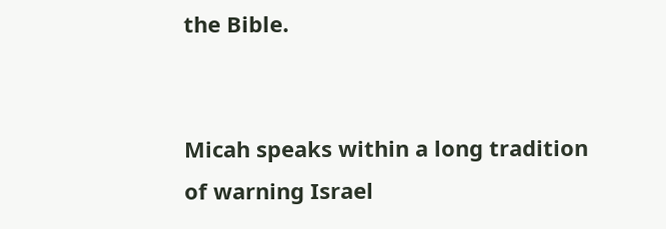the Bible.


Micah speaks within a long tradition of warning Israel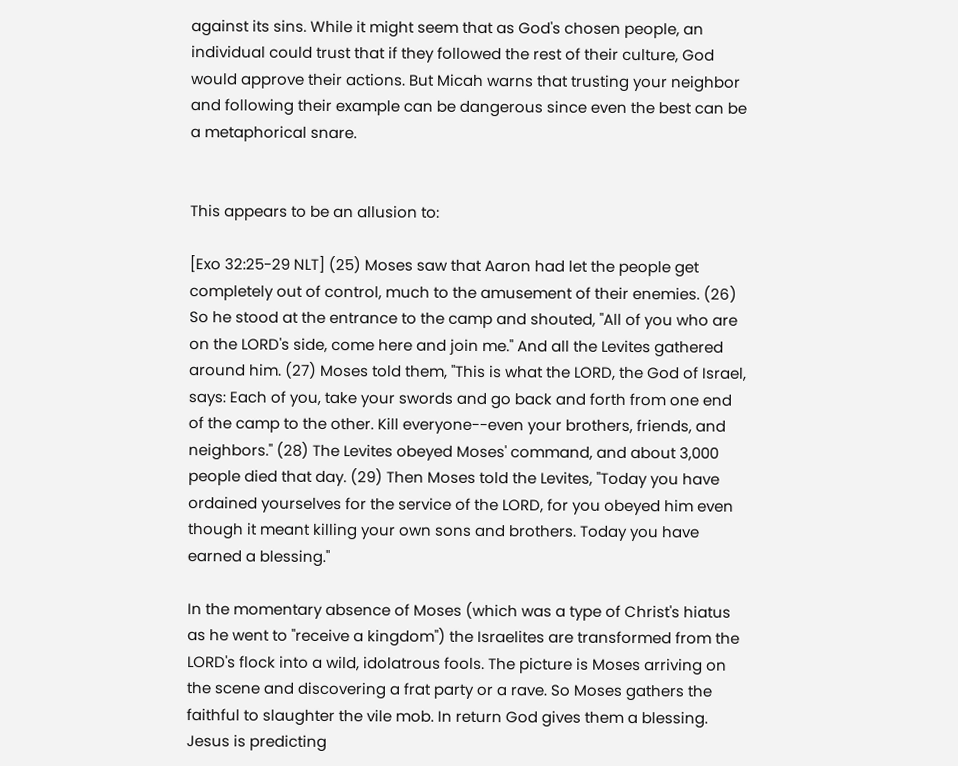against its sins. While it might seem that as God's chosen people, an individual could trust that if they followed the rest of their culture, God would approve their actions. But Micah warns that trusting your neighbor and following their example can be dangerous since even the best can be a metaphorical snare.


This appears to be an allusion to:

[Exo 32:25-29 NLT] (25) Moses saw that Aaron had let the people get completely out of control, much to the amusement of their enemies. (26) So he stood at the entrance to the camp and shouted, "All of you who are on the LORD's side, come here and join me." And all the Levites gathered around him. (27) Moses told them, "This is what the LORD, the God of Israel, says: Each of you, take your swords and go back and forth from one end of the camp to the other. Kill everyone--even your brothers, friends, and neighbors." (28) The Levites obeyed Moses' command, and about 3,000 people died that day. (29) Then Moses told the Levites, "Today you have ordained yourselves for the service of the LORD, for you obeyed him even though it meant killing your own sons and brothers. Today you have earned a blessing."

In the momentary absence of Moses (which was a type of Christ's hiatus as he went to "receive a kingdom") the Israelites are transformed from the LORD's flock into a wild, idolatrous fools. The picture is Moses arriving on the scene and discovering a frat party or a rave. So Moses gathers the faithful to slaughter the vile mob. In return God gives them a blessing. Jesus is predicting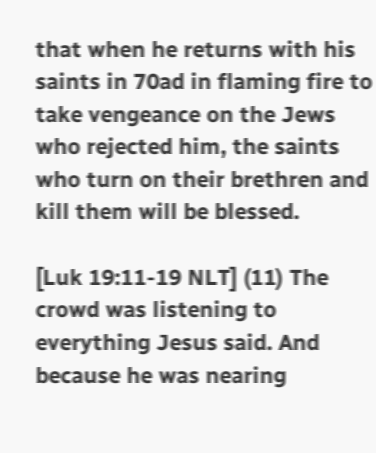that when he returns with his saints in 70ad in flaming fire to take vengeance on the Jews who rejected him, the saints who turn on their brethren and kill them will be blessed.

[Luk 19:11-19 NLT] (11) The crowd was listening to everything Jesus said. And because he was nearing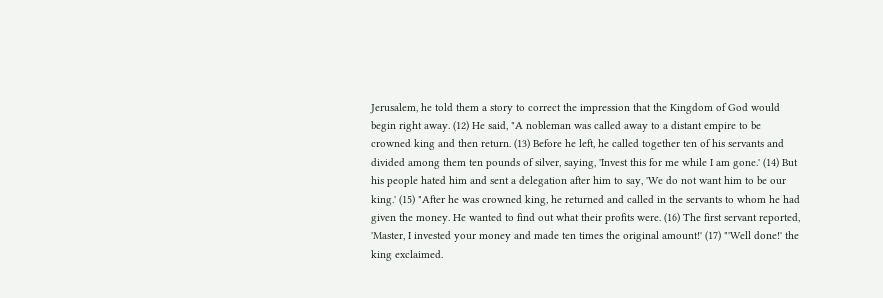Jerusalem, he told them a story to correct the impression that the Kingdom of God would begin right away. (12) He said, "A nobleman was called away to a distant empire to be crowned king and then return. (13) Before he left, he called together ten of his servants and divided among them ten pounds of silver, saying, 'Invest this for me while I am gone.' (14) But his people hated him and sent a delegation after him to say, 'We do not want him to be our king.' (15) "After he was crowned king, he returned and called in the servants to whom he had given the money. He wanted to find out what their profits were. (16) The first servant reported, 'Master, I invested your money and made ten times the original amount!' (17) "'Well done!' the king exclaimed.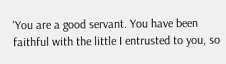'You are a good servant. You have been faithful with the little I entrusted to you, so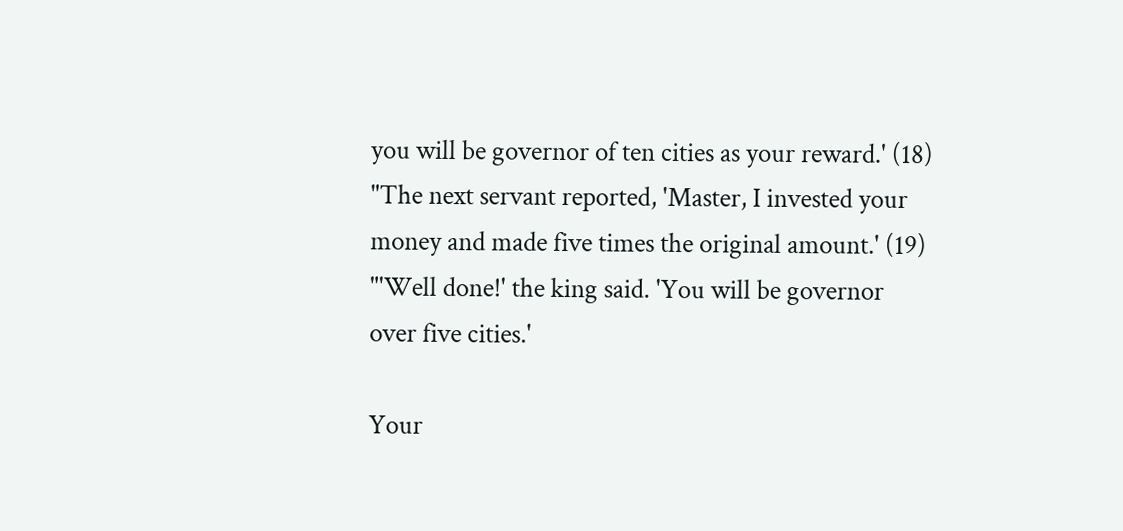you will be governor of ten cities as your reward.' (18) "The next servant reported, 'Master, I invested your money and made five times the original amount.' (19) "'Well done!' the king said. 'You will be governor over five cities.'

Your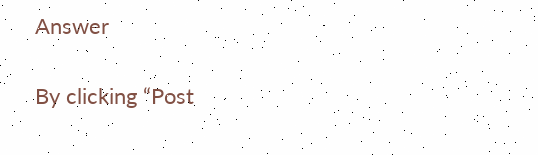Answer

By clicking “Post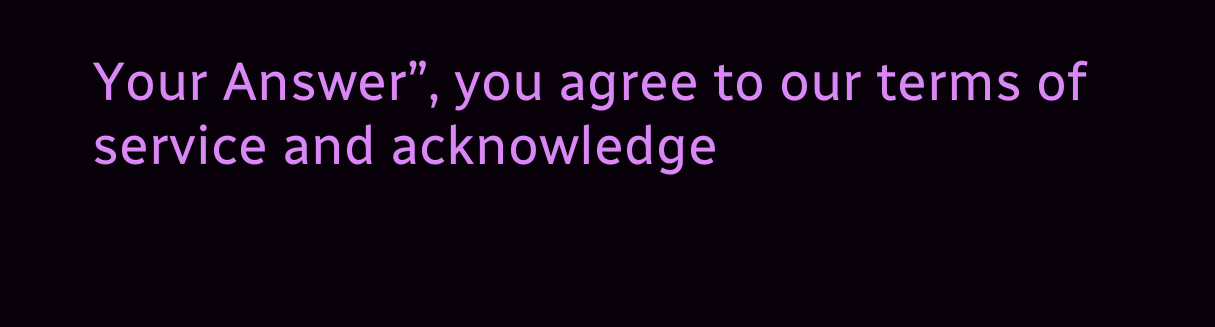Your Answer”, you agree to our terms of service and acknowledge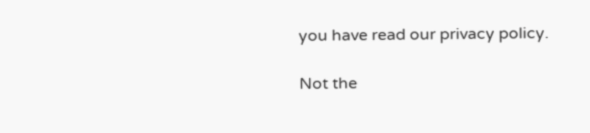you have read our privacy policy.

Not the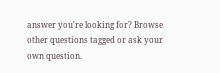answer you're looking for? Browse other questions tagged or ask your own question.